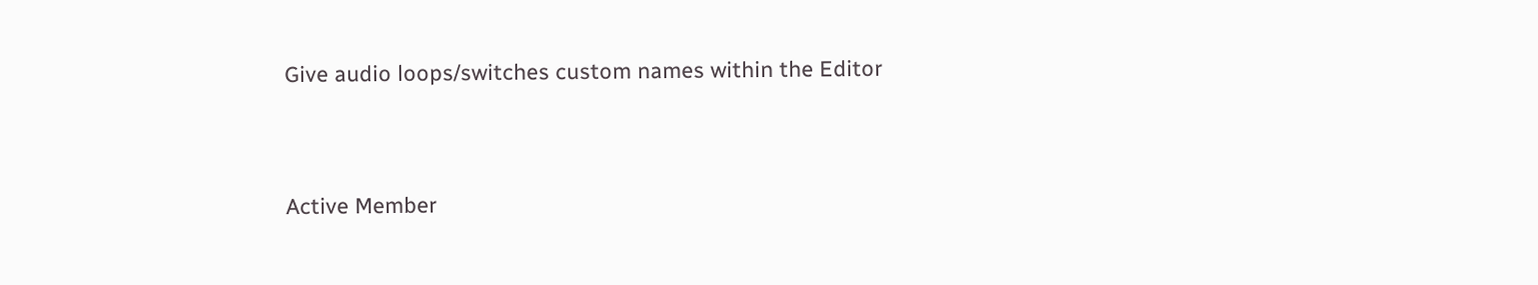Give audio loops/switches custom names within the Editor


Active Member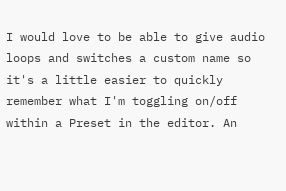I would love to be able to give audio loops and switches a custom name so it's a little easier to quickly remember what I'm toggling on/off within a Preset in the editor. An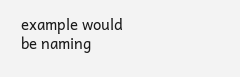example would be naming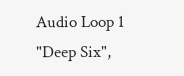Audio Loop 1 "Deep Six",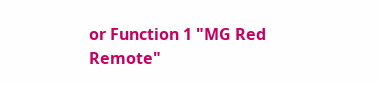or Function 1 "MG Red Remote"